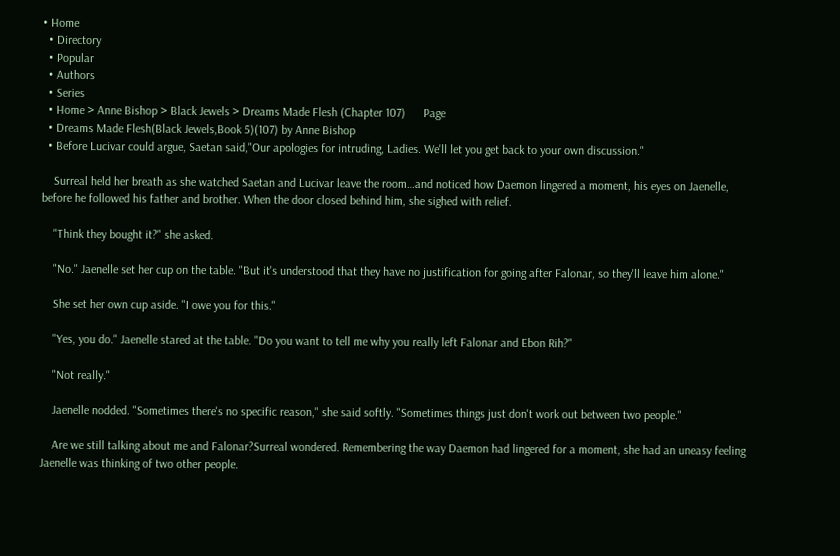• Home
  • Directory
  • Popular
  • Authors
  • Series
  • Home > Anne Bishop > Black Jewels > Dreams Made Flesh (Chapter 107)      Page
  • Dreams Made Flesh(Black Jewels,Book 5)(107) by Anne Bishop
  • Before Lucivar could argue, Saetan said,"Our apologies for intruding, Ladies. We'll let you get back to your own discussion."

    Surreal held her breath as she watched Saetan and Lucivar leave the room…and noticed how Daemon lingered a moment, his eyes on Jaenelle, before he followed his father and brother. When the door closed behind him, she sighed with relief.

    "Think they bought it?" she asked.

    "No." Jaenelle set her cup on the table. "But it's understood that they have no justification for going after Falonar, so they'll leave him alone."

    She set her own cup aside. "I owe you for this."

    "Yes, you do." Jaenelle stared at the table. "Do you want to tell me why you really left Falonar and Ebon Rih?"

    "Not really."

    Jaenelle nodded. "Sometimes there's no specific reason," she said softly. "Sometimes things just don't work out between two people."

    Are we still talking about me and Falonar?Surreal wondered. Remembering the way Daemon had lingered for a moment, she had an uneasy feeling Jaenelle was thinking of two other people.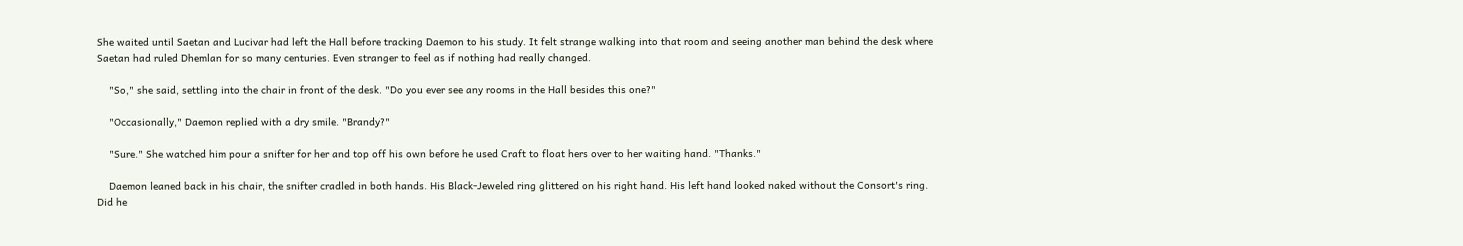She waited until Saetan and Lucivar had left the Hall before tracking Daemon to his study. It felt strange walking into that room and seeing another man behind the desk where Saetan had ruled Dhemlan for so many centuries. Even stranger to feel as if nothing had really changed.

    "So," she said, settling into the chair in front of the desk. "Do you ever see any rooms in the Hall besides this one?"

    "Occasionally," Daemon replied with a dry smile. "Brandy?"

    "Sure." She watched him pour a snifter for her and top off his own before he used Craft to float hers over to her waiting hand. "Thanks."

    Daemon leaned back in his chair, the snifter cradled in both hands. His Black-Jeweled ring glittered on his right hand. His left hand looked naked without the Consort's ring. Did he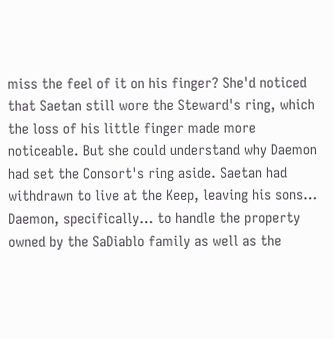miss the feel of it on his finger? She'd noticed that Saetan still wore the Steward's ring, which the loss of his little finger made more noticeable. But she could understand why Daemon had set the Consort's ring aside. Saetan had withdrawn to live at the Keep, leaving his sons… Daemon, specifically… to handle the property owned by the SaDiablo family as well as the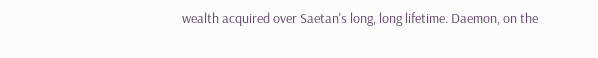wealth acquired over Saetan's long, long lifetime. Daemon, on the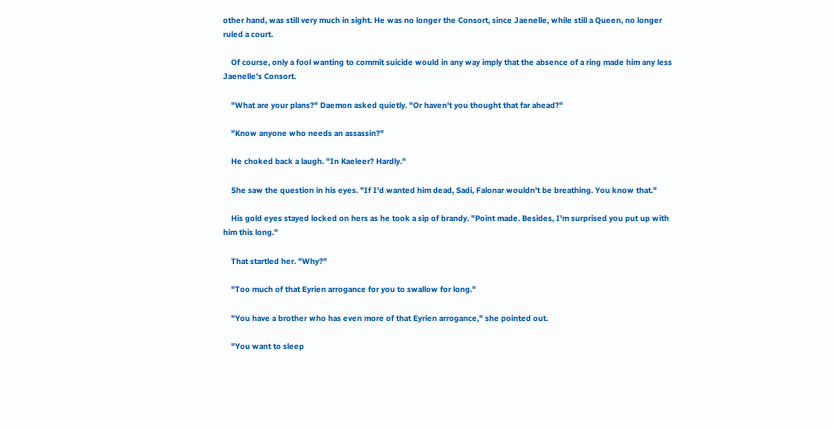other hand, was still very much in sight. He was no longer the Consort, since Jaenelle, while still a Queen, no longer ruled a court.

    Of course, only a fool wanting to commit suicide would in any way imply that the absence of a ring made him any less Jaenelle's Consort.

    "What are your plans?" Daemon asked quietly. "Or haven't you thought that far ahead?"

    "Know anyone who needs an assassin?"

    He choked back a laugh. "In Kaeleer? Hardly."

    She saw the question in his eyes. "If I'd wanted him dead, Sadi, Falonar wouldn't be breathing. You know that."

    His gold eyes stayed locked on hers as he took a sip of brandy. "Point made. Besides, I'm surprised you put up with him this long."

    That startled her. "Why?"

    "Too much of that Eyrien arrogance for you to swallow for long."

    "You have a brother who has even more of that Eyrien arrogance," she pointed out.

    "You want to sleep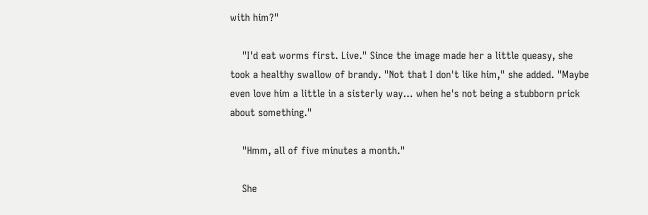with him?"

    "I'd eat worms first. Live." Since the image made her a little queasy, she took a healthy swallow of brandy. "Not that I don't like him," she added. "Maybe even love him a little in a sisterly way… when he's not being a stubborn prick about something."

    "Hmm, all of five minutes a month."

    She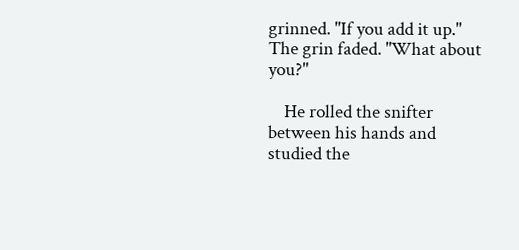grinned. "If you add it up." The grin faded. "What about you?"

    He rolled the snifter between his hands and studied the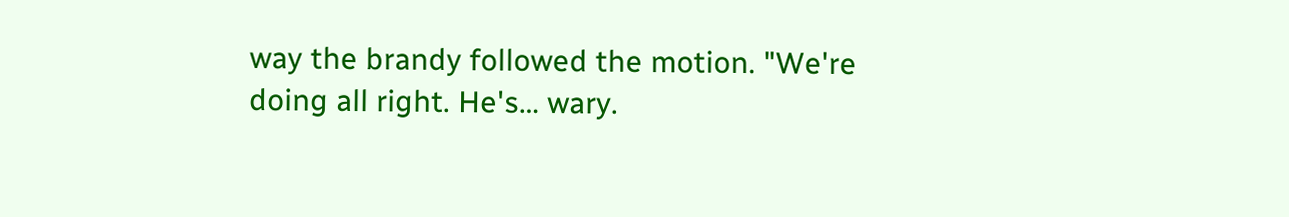way the brandy followed the motion. "We're doing all right. He's… wary.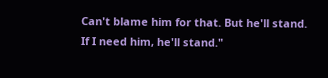Can't blame him for that. But he'll stand. If I need him, he'll stand."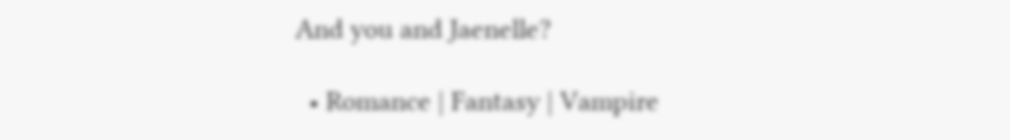And you and Jaenelle?

  • Romance | Fantasy | Vampire